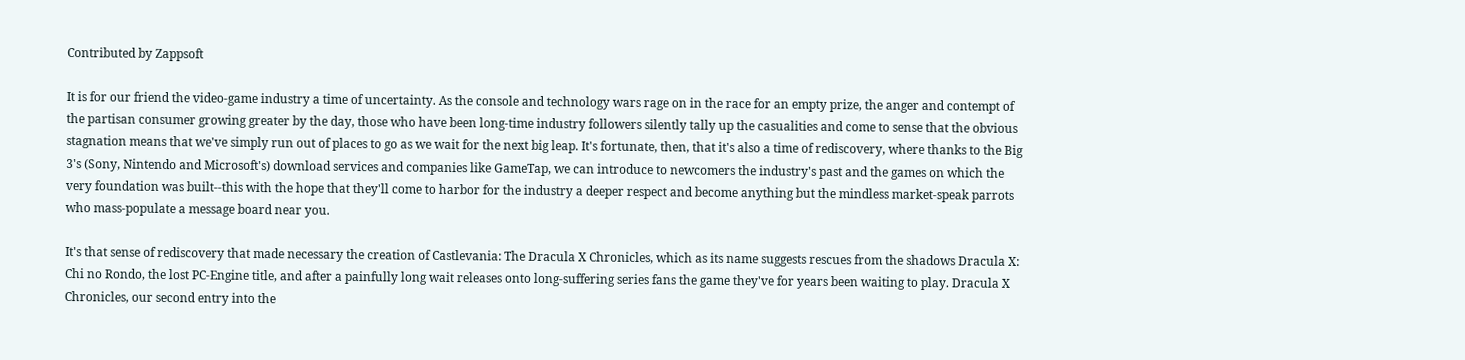Contributed by Zappsoft

It is for our friend the video-game industry a time of uncertainty. As the console and technology wars rage on in the race for an empty prize, the anger and contempt of the partisan consumer growing greater by the day, those who have been long-time industry followers silently tally up the casualities and come to sense that the obvious stagnation means that we've simply run out of places to go as we wait for the next big leap. It's fortunate, then, that it's also a time of rediscovery, where thanks to the Big 3's (Sony, Nintendo and Microsoft's) download services and companies like GameTap, we can introduce to newcomers the industry's past and the games on which the very foundation was built--this with the hope that they'll come to harbor for the industry a deeper respect and become anything but the mindless market-speak parrots who mass-populate a message board near you.

It's that sense of rediscovery that made necessary the creation of Castlevania: The Dracula X Chronicles, which as its name suggests rescues from the shadows Dracula X: Chi no Rondo, the lost PC-Engine title, and after a painfully long wait releases onto long-suffering series fans the game they've for years been waiting to play. Dracula X Chronicles, our second entry into the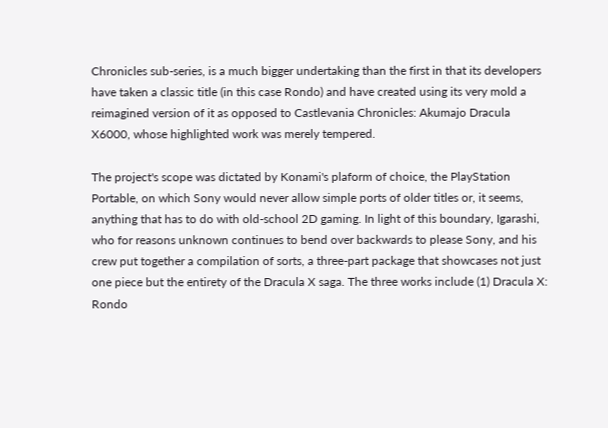Chronicles sub-series, is a much bigger undertaking than the first in that its developers have taken a classic title (in this case Rondo) and have created using its very mold a reimagined version of it as opposed to Castlevania Chronicles: Akumajo Dracula X6000, whose highlighted work was merely tempered.

The project's scope was dictated by Konami's plaform of choice, the PlayStation Portable, on which Sony would never allow simple ports of older titles or, it seems, anything that has to do with old-school 2D gaming. In light of this boundary, Igarashi, who for reasons unknown continues to bend over backwards to please Sony, and his crew put together a compilation of sorts, a three-part package that showcases not just one piece but the entirety of the Dracula X saga. The three works include (1) Dracula X: Rondo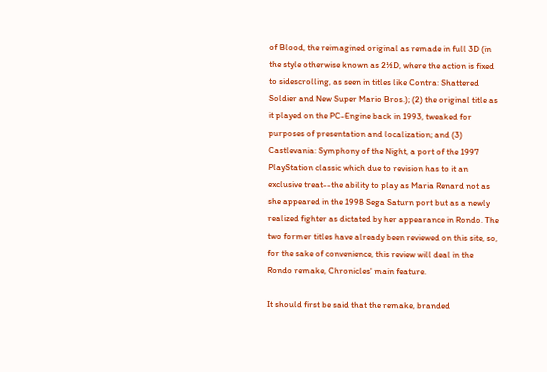of Blood, the reimagined original as remade in full 3D (in the style otherwise known as 2½D, where the action is fixed to sidescrolling, as seen in titles like Contra: Shattered Soldier and New Super Mario Bros.); (2) the original title as it played on the PC-Engine back in 1993, tweaked for purposes of presentation and localization; and (3) Castlevania: Symphony of the Night, a port of the 1997 PlayStation classic which due to revision has to it an exclusive treat--the ability to play as Maria Renard not as she appeared in the 1998 Sega Saturn port but as a newly realized fighter as dictated by her appearance in Rondo. The two former titles have already been reviewed on this site, so, for the sake of convenience, this review will deal in the Rondo remake, Chronicles' main feature.

It should first be said that the remake, branded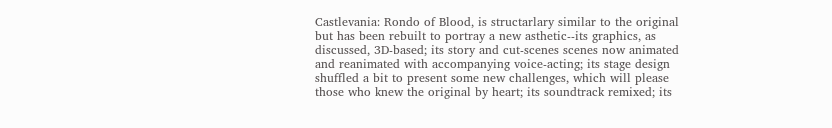Castlevania: Rondo of Blood, is structarlary similar to the original but has been rebuilt to portray a new asthetic--its graphics, as discussed, 3D-based; its story and cut-scenes scenes now animated and reanimated with accompanying voice-acting; its stage design shuffled a bit to present some new challenges, which will please those who knew the original by heart; its soundtrack remixed; its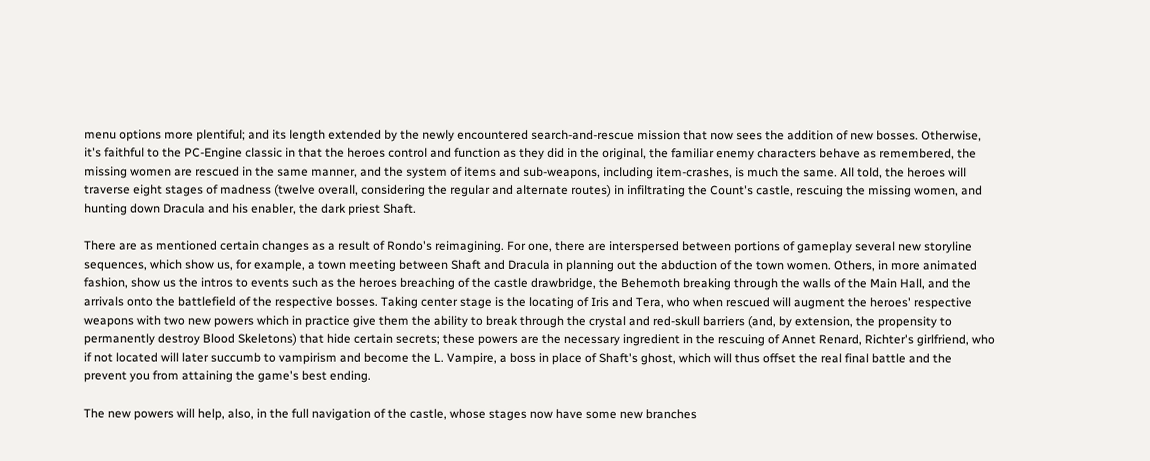menu options more plentiful; and its length extended by the newly encountered search-and-rescue mission that now sees the addition of new bosses. Otherwise, it's faithful to the PC-Engine classic in that the heroes control and function as they did in the original, the familiar enemy characters behave as remembered, the missing women are rescued in the same manner, and the system of items and sub-weapons, including item-crashes, is much the same. All told, the heroes will traverse eight stages of madness (twelve overall, considering the regular and alternate routes) in infiltrating the Count's castle, rescuing the missing women, and hunting down Dracula and his enabler, the dark priest Shaft.

There are as mentioned certain changes as a result of Rondo's reimagining. For one, there are interspersed between portions of gameplay several new storyline sequences, which show us, for example, a town meeting between Shaft and Dracula in planning out the abduction of the town women. Others, in more animated fashion, show us the intros to events such as the heroes breaching of the castle drawbridge, the Behemoth breaking through the walls of the Main Hall, and the arrivals onto the battlefield of the respective bosses. Taking center stage is the locating of Iris and Tera, who when rescued will augment the heroes' respective weapons with two new powers which in practice give them the ability to break through the crystal and red-skull barriers (and, by extension, the propensity to permanently destroy Blood Skeletons) that hide certain secrets; these powers are the necessary ingredient in the rescuing of Annet Renard, Richter's girlfriend, who if not located will later succumb to vampirism and become the L. Vampire, a boss in place of Shaft's ghost, which will thus offset the real final battle and the prevent you from attaining the game's best ending.

The new powers will help, also, in the full navigation of the castle, whose stages now have some new branches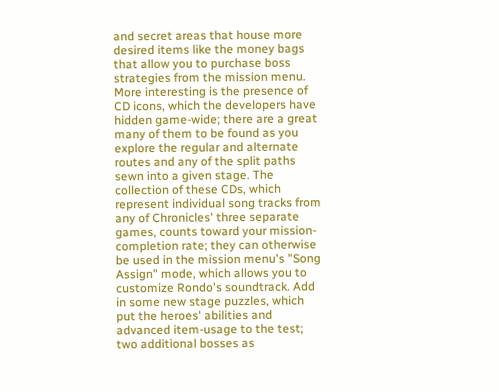and secret areas that house more desired items like the money bags that allow you to purchase boss strategies from the mission menu. More interesting is the presence of CD icons, which the developers have hidden game-wide; there are a great many of them to be found as you explore the regular and alternate routes and any of the split paths sewn into a given stage. The collection of these CDs, which represent individual song tracks from any of Chronicles' three separate games, counts toward your mission-completion rate; they can otherwise be used in the mission menu's "Song Assign" mode, which allows you to customize Rondo's soundtrack. Add in some new stage puzzles, which put the heroes' abilities and advanced item-usage to the test; two additional bosses as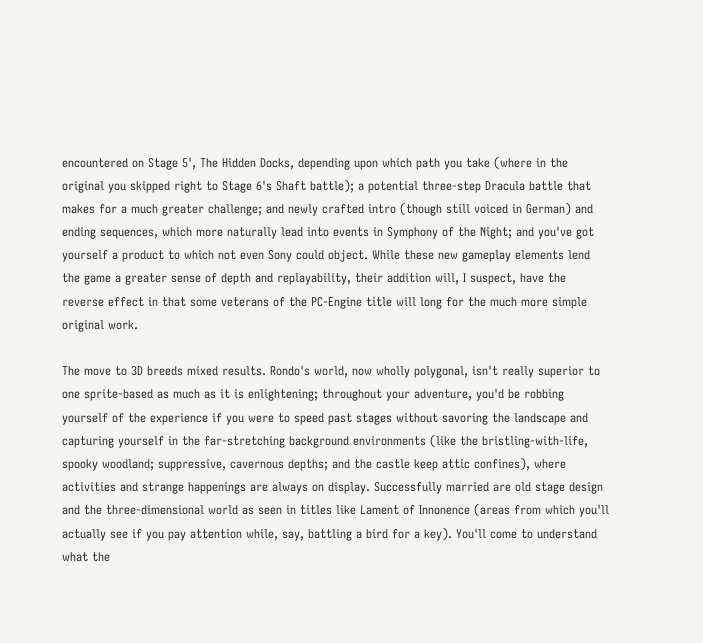encountered on Stage 5', The Hidden Docks, depending upon which path you take (where in the original you skipped right to Stage 6's Shaft battle); a potential three-step Dracula battle that makes for a much greater challenge; and newly crafted intro (though still voiced in German) and ending sequences, which more naturally lead into events in Symphony of the Night; and you've got yourself a product to which not even Sony could object. While these new gameplay elements lend the game a greater sense of depth and replayability, their addition will, I suspect, have the reverse effect in that some veterans of the PC-Engine title will long for the much more simple original work.

The move to 3D breeds mixed results. Rondo's world, now wholly polygonal, isn't really superior to one sprite-based as much as it is enlightening; throughout your adventure, you'd be robbing yourself of the experience if you were to speed past stages without savoring the landscape and capturing yourself in the far-stretching background environments (like the bristling-with-life, spooky woodland; suppressive, cavernous depths; and the castle keep attic confines), where activities and strange happenings are always on display. Successfully married are old stage design and the three-dimensional world as seen in titles like Lament of Innonence (areas from which you'll actually see if you pay attention while, say, battling a bird for a key). You'll come to understand what the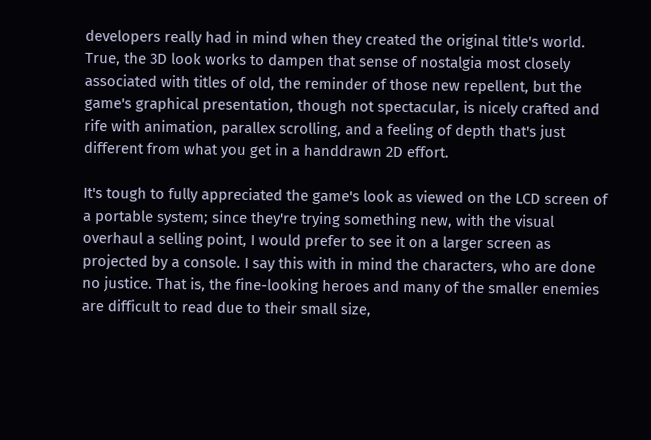developers really had in mind when they created the original title's world. True, the 3D look works to dampen that sense of nostalgia most closely associated with titles of old, the reminder of those new repellent, but the game's graphical presentation, though not spectacular, is nicely crafted and rife with animation, parallex scrolling, and a feeling of depth that's just different from what you get in a handdrawn 2D effort.

It's tough to fully appreciated the game's look as viewed on the LCD screen of a portable system; since they're trying something new, with the visual overhaul a selling point, I would prefer to see it on a larger screen as projected by a console. I say this with in mind the characters, who are done no justice. That is, the fine-looking heroes and many of the smaller enemies are difficult to read due to their small size,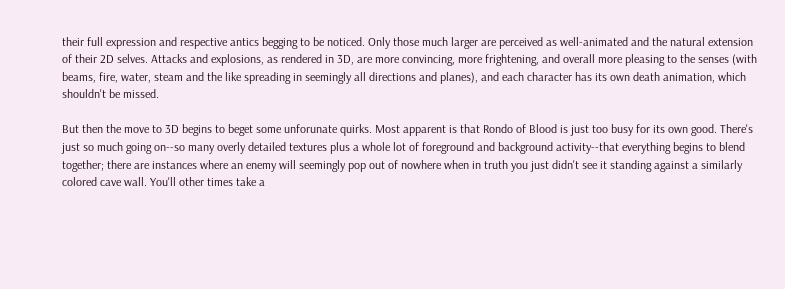their full expression and respective antics begging to be noticed. Only those much larger are perceived as well-animated and the natural extension of their 2D selves. Attacks and explosions, as rendered in 3D, are more convincing, more frightening, and overall more pleasing to the senses (with beams, fire, water, steam and the like spreading in seemingly all directions and planes), and each character has its own death animation, which shouldn't be missed.

But then the move to 3D begins to beget some unforunate quirks. Most apparent is that Rondo of Blood is just too busy for its own good. There's just so much going on--so many overly detailed textures plus a whole lot of foreground and background activity--that everything begins to blend together; there are instances where an enemy will seemingly pop out of nowhere when in truth you just didn't see it standing against a similarly colored cave wall. You'll other times take a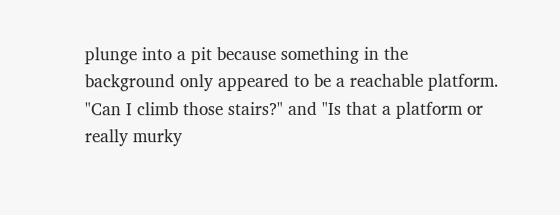plunge into a pit because something in the background only appeared to be a reachable platform. "Can I climb those stairs?" and "Is that a platform or really murky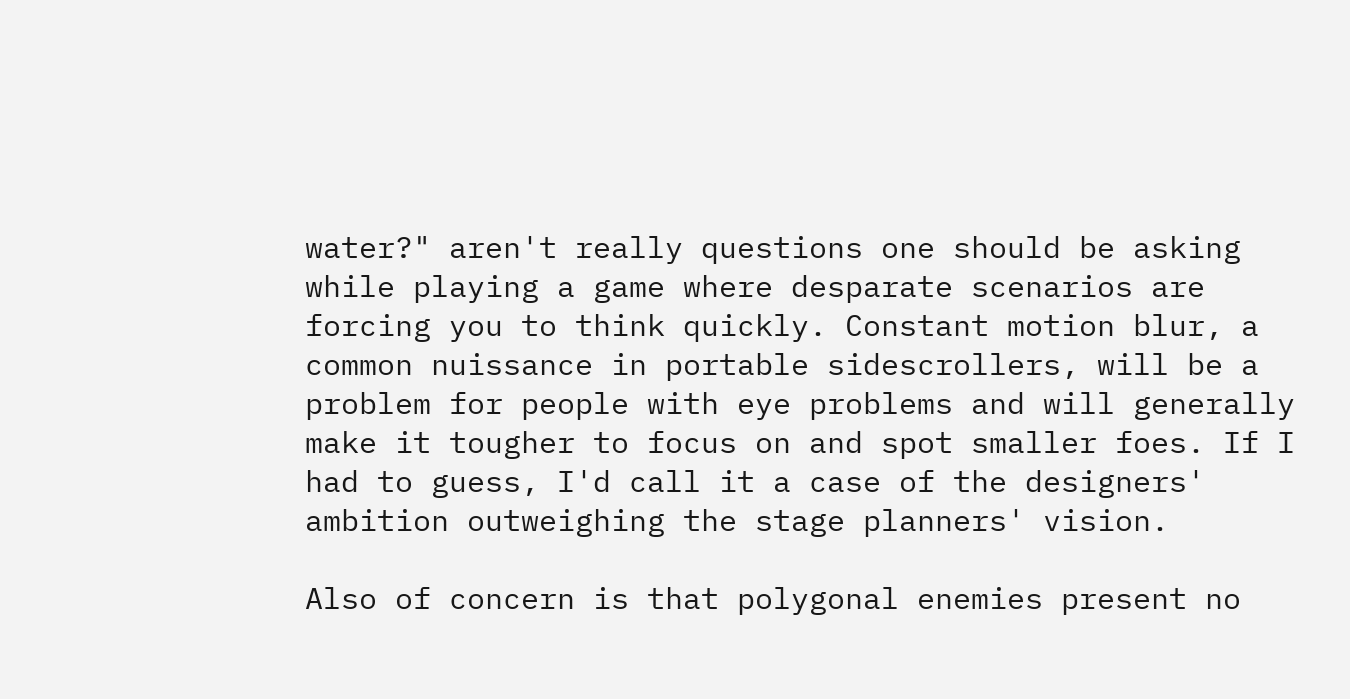water?" aren't really questions one should be asking while playing a game where desparate scenarios are forcing you to think quickly. Constant motion blur, a common nuissance in portable sidescrollers, will be a problem for people with eye problems and will generally make it tougher to focus on and spot smaller foes. If I had to guess, I'd call it a case of the designers' ambition outweighing the stage planners' vision.

Also of concern is that polygonal enemies present no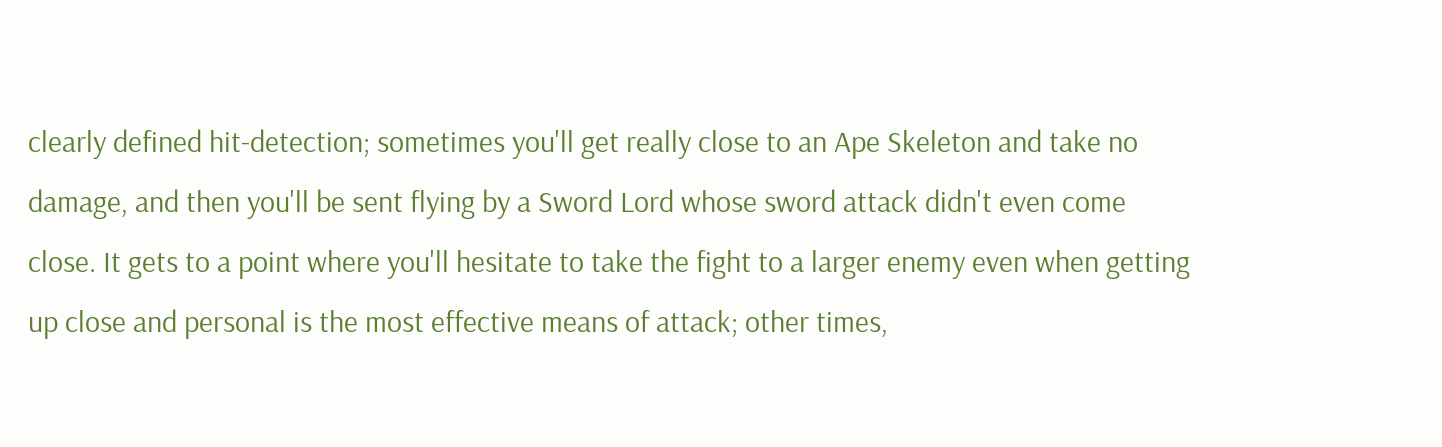clearly defined hit-detection; sometimes you'll get really close to an Ape Skeleton and take no damage, and then you'll be sent flying by a Sword Lord whose sword attack didn't even come close. It gets to a point where you'll hesitate to take the fight to a larger enemy even when getting up close and personal is the most effective means of attack; other times,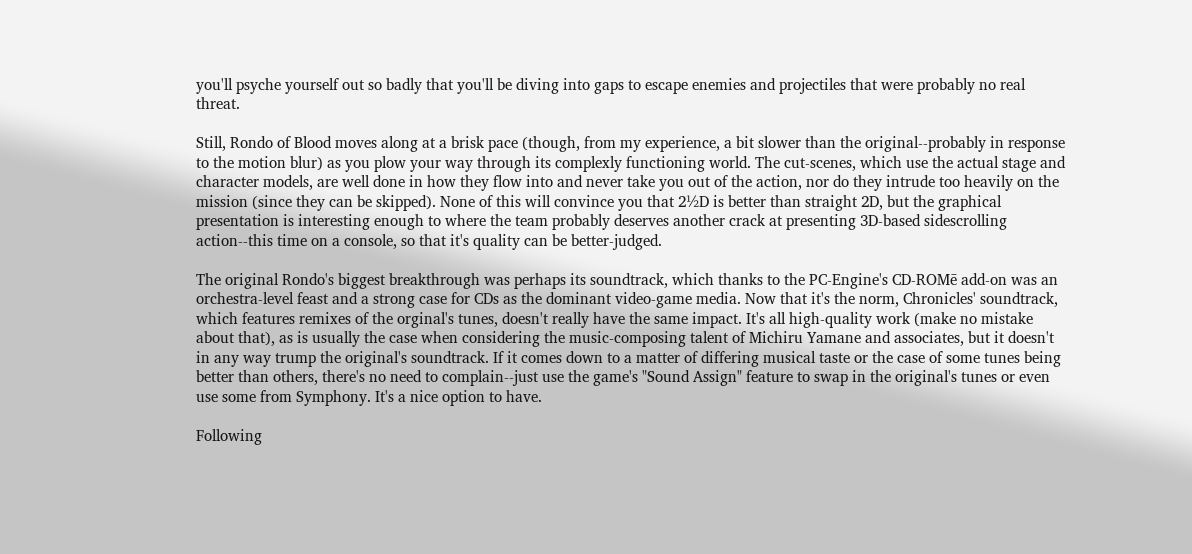you'll psyche yourself out so badly that you'll be diving into gaps to escape enemies and projectiles that were probably no real threat.

Still, Rondo of Blood moves along at a brisk pace (though, from my experience, a bit slower than the original--probably in response to the motion blur) as you plow your way through its complexly functioning world. The cut-scenes, which use the actual stage and character models, are well done in how they flow into and never take you out of the action, nor do they intrude too heavily on the mission (since they can be skipped). None of this will convince you that 2½D is better than straight 2D, but the graphical presentation is interesting enough to where the team probably deserves another crack at presenting 3D-based sidescrolling action--this time on a console, so that it's quality can be better-judged.

The original Rondo's biggest breakthrough was perhaps its soundtrack, which thanks to the PC-Engine's CD-ROMē add-on was an orchestra-level feast and a strong case for CDs as the dominant video-game media. Now that it's the norm, Chronicles' soundtrack, which features remixes of the orginal's tunes, doesn't really have the same impact. It's all high-quality work (make no mistake about that), as is usually the case when considering the music-composing talent of Michiru Yamane and associates, but it doesn't in any way trump the original's soundtrack. If it comes down to a matter of differing musical taste or the case of some tunes being better than others, there's no need to complain--just use the game's "Sound Assign" feature to swap in the original's tunes or even use some from Symphony. It's a nice option to have.

Following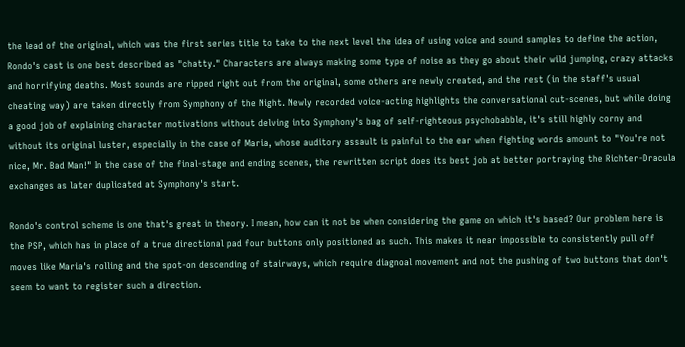the lead of the original, which was the first series title to take to the next level the idea of using voice and sound samples to define the action, Rondo's cast is one best described as "chatty." Characters are always making some type of noise as they go about their wild jumping, crazy attacks and horrifying deaths. Most sounds are ripped right out from the original, some others are newly created, and the rest (in the staff's usual cheating way) are taken directly from Symphony of the Night. Newly recorded voice-acting highlights the conversational cut-scenes, but while doing a good job of explaining character motivations without delving into Symphony's bag of self-righteous psychobabble, it's still highly corny and without its original luster, especially in the case of Maria, whose auditory assault is painful to the ear when fighting words amount to "You're not nice, Mr. Bad Man!" In the case of the final-stage and ending scenes, the rewritten script does its best job at better portraying the Richter-Dracula exchanges as later duplicated at Symphony's start.

Rondo's control scheme is one that's great in theory. I mean, how can it not be when considering the game on which it's based? Our problem here is the PSP, which has in place of a true directional pad four buttons only positioned as such. This makes it near impossible to consistently pull off moves like Maria's rolling and the spot-on descending of stairways, which require diagnoal movement and not the pushing of two buttons that don't seem to want to register such a direction.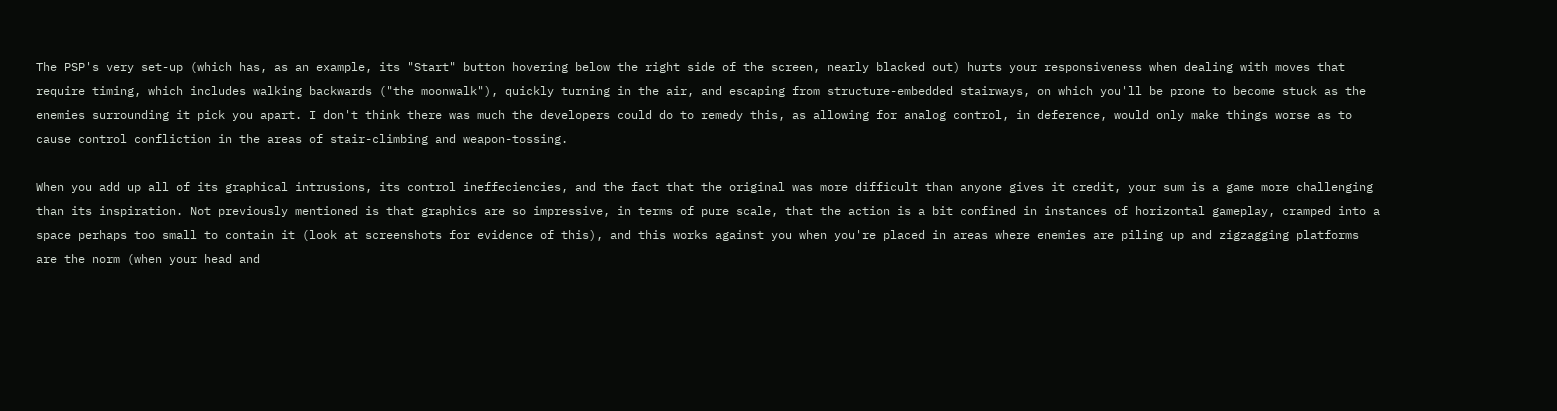The PSP's very set-up (which has, as an example, its "Start" button hovering below the right side of the screen, nearly blacked out) hurts your responsiveness when dealing with moves that require timing, which includes walking backwards ("the moonwalk"), quickly turning in the air, and escaping from structure-embedded stairways, on which you'll be prone to become stuck as the enemies surrounding it pick you apart. I don't think there was much the developers could do to remedy this, as allowing for analog control, in deference, would only make things worse as to cause control confliction in the areas of stair-climbing and weapon-tossing.

When you add up all of its graphical intrusions, its control ineffeciencies, and the fact that the original was more difficult than anyone gives it credit, your sum is a game more challenging than its inspiration. Not previously mentioned is that graphics are so impressive, in terms of pure scale, that the action is a bit confined in instances of horizontal gameplay, cramped into a space perhaps too small to contain it (look at screenshots for evidence of this), and this works against you when you're placed in areas where enemies are piling up and zigzagging platforms are the norm (when your head and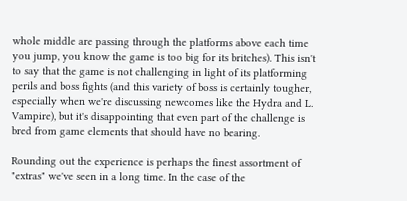whole middle are passing through the platforms above each time you jump, you know the game is too big for its britches). This isn't to say that the game is not challenging in light of its platforming perils and boss fights (and this variety of boss is certainly tougher, especially when we're discussing newcomes like the Hydra and L. Vampire), but it's disappointing that even part of the challenge is bred from game elements that should have no bearing.

Rounding out the experience is perhaps the finest assortment of "extras" we've seen in a long time. In the case of the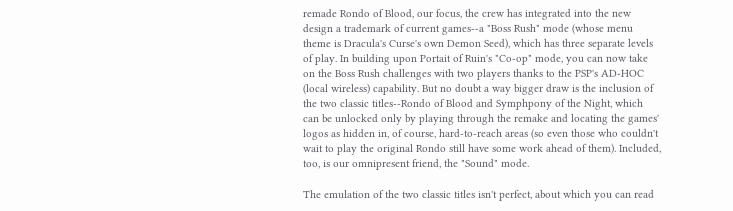remade Rondo of Blood, our focus, the crew has integrated into the new design a trademark of current games--a "Boss Rush" mode (whose menu theme is Dracula's Curse's own Demon Seed), which has three separate levels of play. In building upon Portait of Ruin's "Co-op" mode, you can now take on the Boss Rush challenges with two players thanks to the PSP's AD-HOC (local wireless) capability. But no doubt a way bigger draw is the inclusion of the two classic titles--Rondo of Blood and Symphpony of the Night, which can be unlocked only by playing through the remake and locating the games' logos as hidden in, of course, hard-to-reach areas (so even those who couldn't wait to play the original Rondo still have some work ahead of them). Included, too, is our omnipresent friend, the "Sound" mode.

The emulation of the two classic titles isn't perfect, about which you can read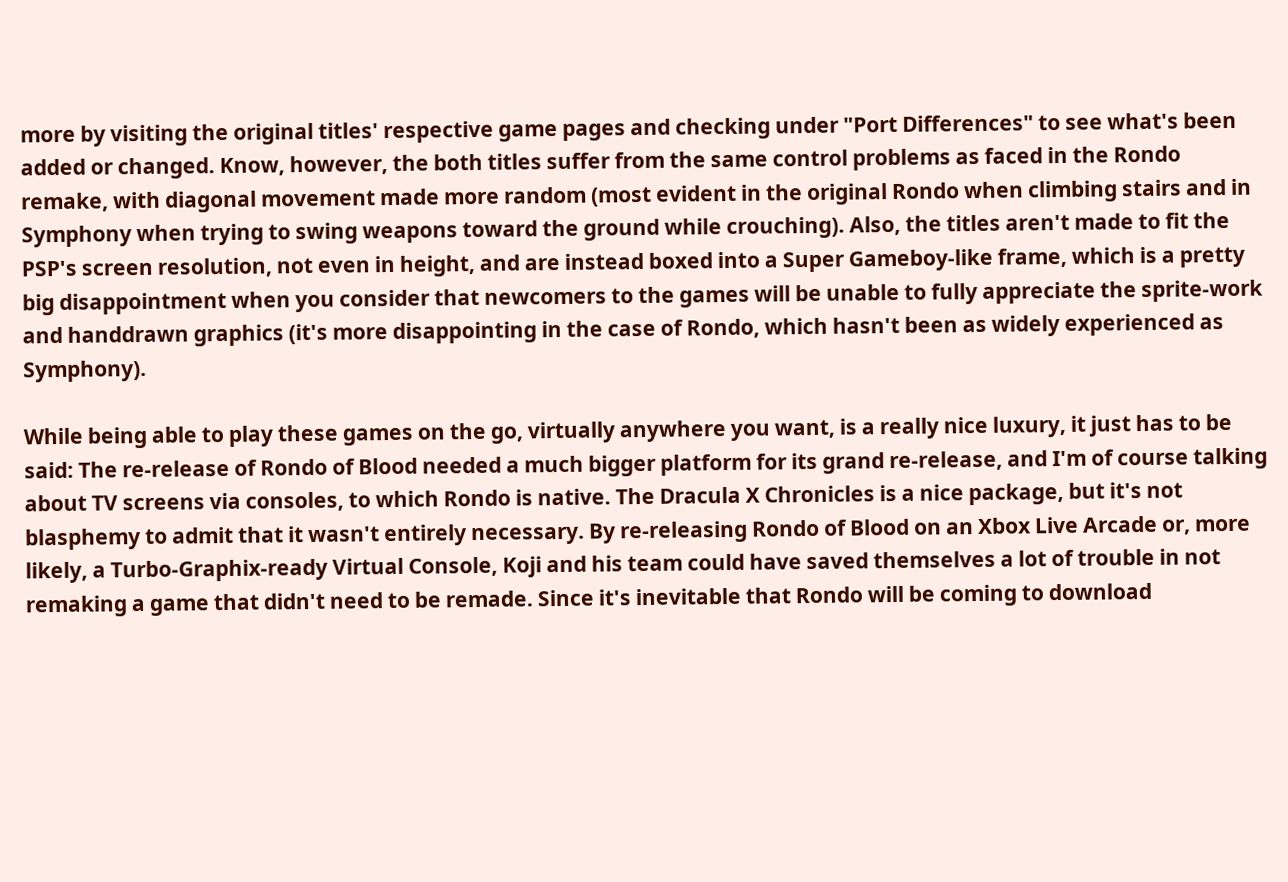more by visiting the original titles' respective game pages and checking under "Port Differences" to see what's been added or changed. Know, however, the both titles suffer from the same control problems as faced in the Rondo remake, with diagonal movement made more random (most evident in the original Rondo when climbing stairs and in Symphony when trying to swing weapons toward the ground while crouching). Also, the titles aren't made to fit the PSP's screen resolution, not even in height, and are instead boxed into a Super Gameboy-like frame, which is a pretty big disappointment when you consider that newcomers to the games will be unable to fully appreciate the sprite-work and handdrawn graphics (it's more disappointing in the case of Rondo, which hasn't been as widely experienced as Symphony).

While being able to play these games on the go, virtually anywhere you want, is a really nice luxury, it just has to be said: The re-release of Rondo of Blood needed a much bigger platform for its grand re-release, and I'm of course talking about TV screens via consoles, to which Rondo is native. The Dracula X Chronicles is a nice package, but it's not blasphemy to admit that it wasn't entirely necessary. By re-releasing Rondo of Blood on an Xbox Live Arcade or, more likely, a Turbo-Graphix-ready Virtual Console, Koji and his team could have saved themselves a lot of trouble in not remaking a game that didn't need to be remade. Since it's inevitable that Rondo will be coming to download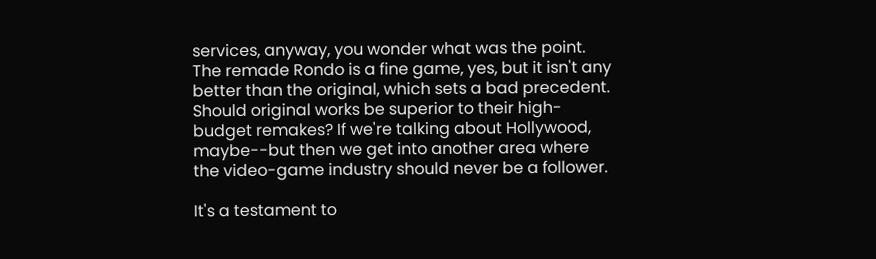services, anyway, you wonder what was the point. The remade Rondo is a fine game, yes, but it isn't any better than the original, which sets a bad precedent. Should original works be superior to their high-budget remakes? If we're talking about Hollywood, maybe--but then we get into another area where the video-game industry should never be a follower.

It's a testament to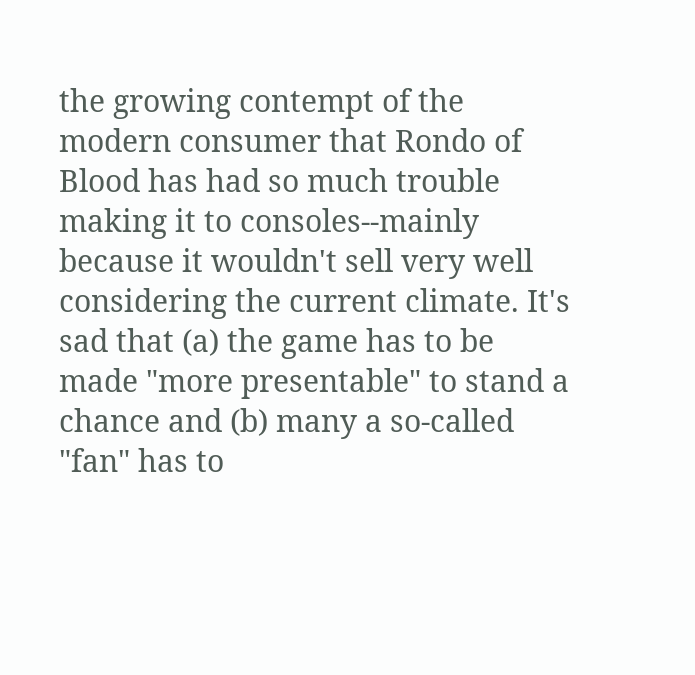the growing contempt of the modern consumer that Rondo of Blood has had so much trouble making it to consoles--mainly because it wouldn't sell very well considering the current climate. It's sad that (a) the game has to be made "more presentable" to stand a chance and (b) many a so-called "fan" has to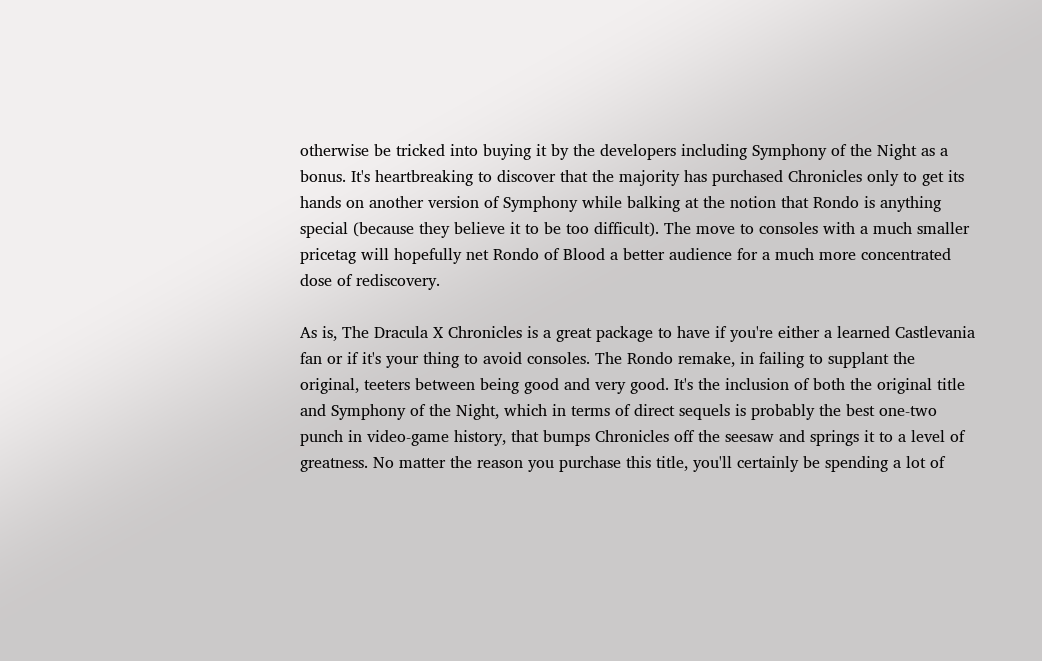otherwise be tricked into buying it by the developers including Symphony of the Night as a bonus. It's heartbreaking to discover that the majority has purchased Chronicles only to get its hands on another version of Symphony while balking at the notion that Rondo is anything special (because they believe it to be too difficult). The move to consoles with a much smaller pricetag will hopefully net Rondo of Blood a better audience for a much more concentrated dose of rediscovery.

As is, The Dracula X Chronicles is a great package to have if you're either a learned Castlevania fan or if it's your thing to avoid consoles. The Rondo remake, in failing to supplant the original, teeters between being good and very good. It's the inclusion of both the original title and Symphony of the Night, which in terms of direct sequels is probably the best one-two punch in video-game history, that bumps Chronicles off the seesaw and springs it to a level of greatness. No matter the reason you purchase this title, you'll certainly be spending a lot of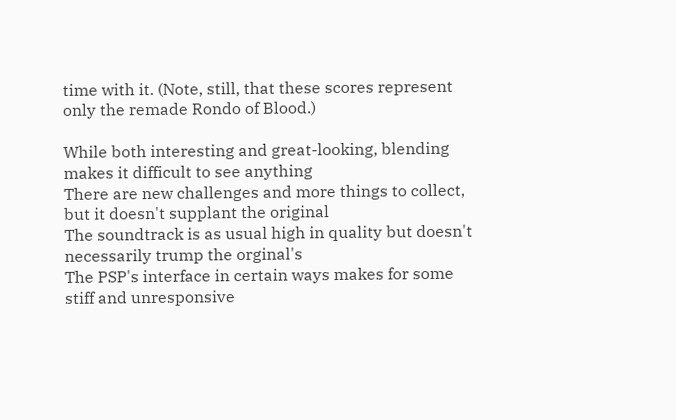time with it. (Note, still, that these scores represent only the remade Rondo of Blood.)

While both interesting and great-looking, blending makes it difficult to see anything
There are new challenges and more things to collect, but it doesn't supplant the original
The soundtrack is as usual high in quality but doesn't necessarily trump the orginal's
The PSP's interface in certain ways makes for some stiff and unresponsive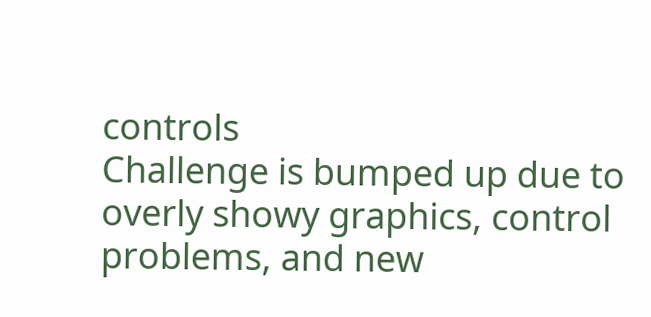controls
Challenge is bumped up due to overly showy graphics, control problems, and new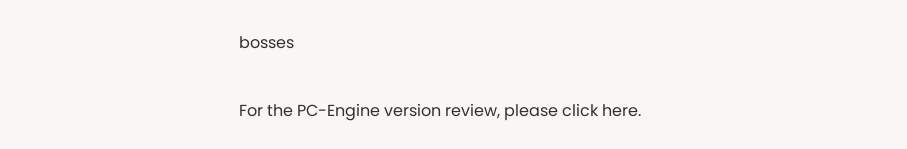bosses

For the PC-Engine version review, please click here.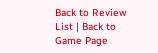Back to Review List | Back to Game Page